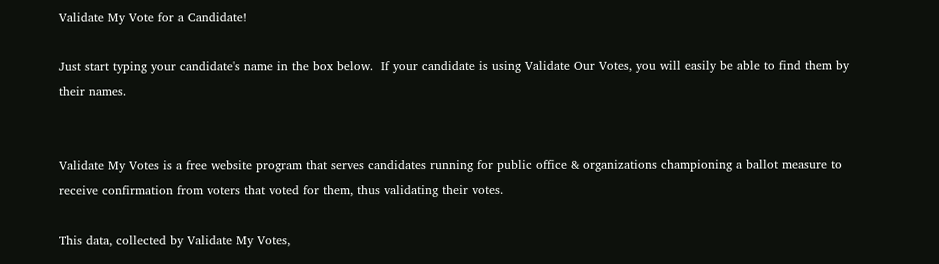Validate My Vote for a Candidate!

Just start typing your candidate's name in the box below.  If your candidate is using Validate Our Votes, you will easily be able to find them by their names.


Validate My Votes is a free website program that serves candidates running for public office & organizations championing a ballot measure to receive confirmation from voters that voted for them, thus validating their votes.

This data, collected by Validate My Votes,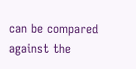can be compared against the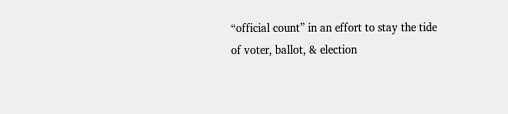“official count” in an effort to stay the tide of voter, ballot, & election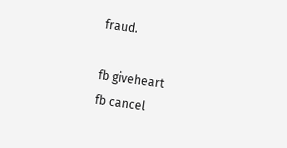fraud.

fb giveheart
fb cancel